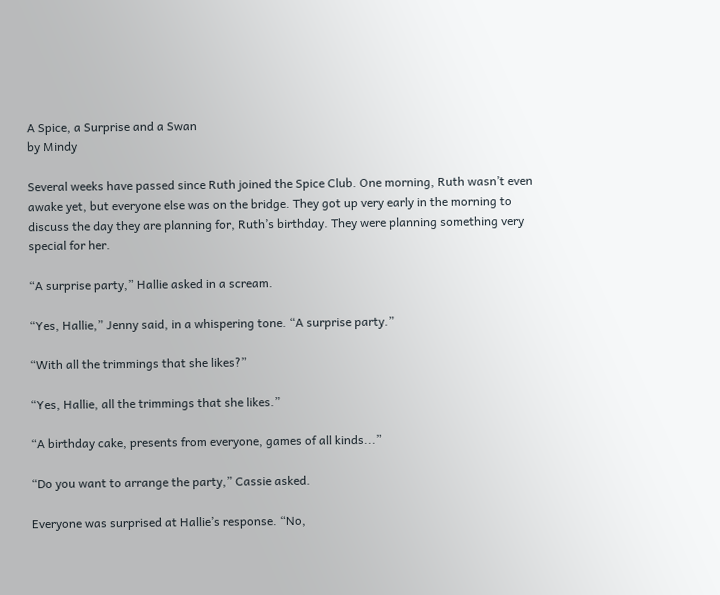A Spice, a Surprise and a Swan
by Mindy

Several weeks have passed since Ruth joined the Spice Club. One morning, Ruth wasn’t even awake yet, but everyone else was on the bridge. They got up very early in the morning to discuss the day they are planning for, Ruth’s birthday. They were planning something very special for her.

“A surprise party,” Hallie asked in a scream.

“Yes, Hallie,” Jenny said, in a whispering tone. “A surprise party.”

“With all the trimmings that she likes?”

“Yes, Hallie, all the trimmings that she likes.”

“A birthday cake, presents from everyone, games of all kinds...”

“Do you want to arrange the party,” Cassie asked.

Everyone was surprised at Hallie’s response. “No,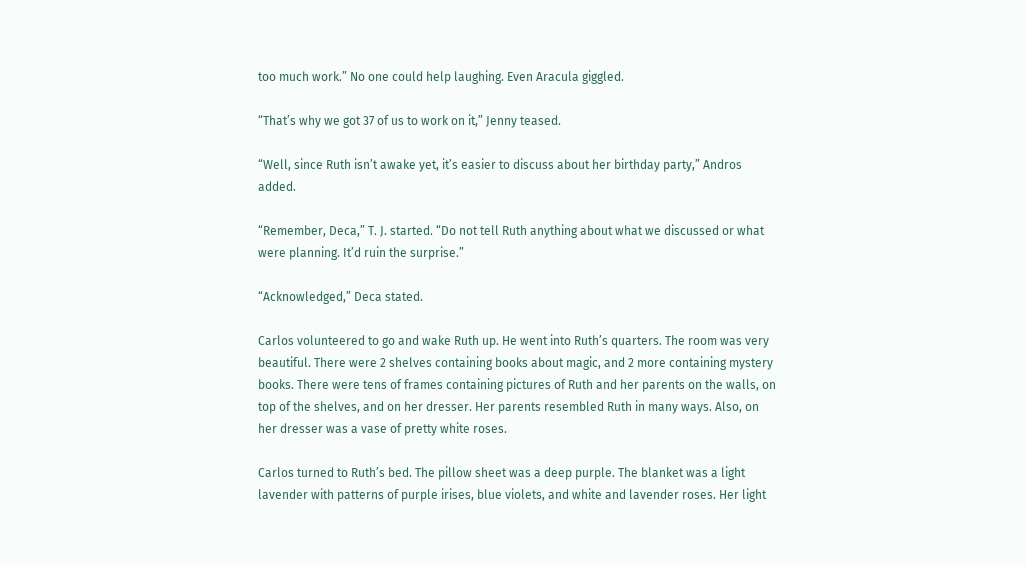too much work.” No one could help laughing. Even Aracula giggled.

“That’s why we got 37 of us to work on it,” Jenny teased.

“Well, since Ruth isn’t awake yet, it’s easier to discuss about her birthday party,” Andros added.

“Remember, Deca,” T. J. started. “Do not tell Ruth anything about what we discussed or what were planning. It’d ruin the surprise.”

“Acknowledged,” Deca stated.

Carlos volunteered to go and wake Ruth up. He went into Ruth’s quarters. The room was very beautiful. There were 2 shelves containing books about magic, and 2 more containing mystery books. There were tens of frames containing pictures of Ruth and her parents on the walls, on top of the shelves, and on her dresser. Her parents resembled Ruth in many ways. Also, on her dresser was a vase of pretty white roses.

Carlos turned to Ruth’s bed. The pillow sheet was a deep purple. The blanket was a light lavender with patterns of purple irises, blue violets, and white and lavender roses. Her light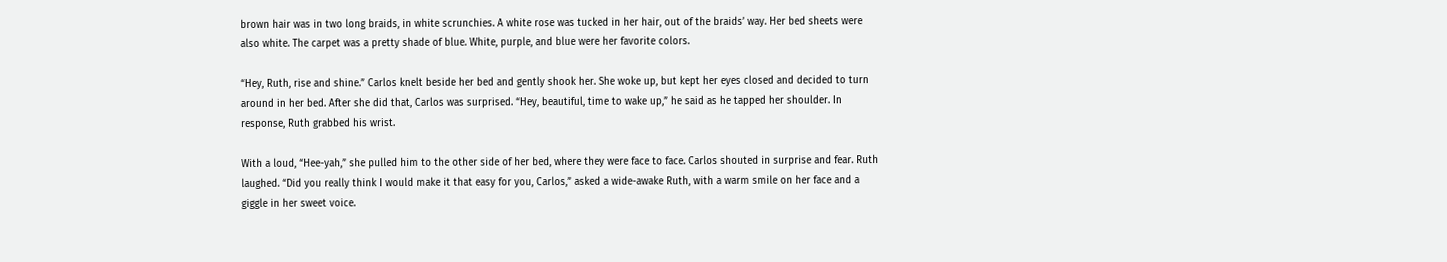brown hair was in two long braids, in white scrunchies. A white rose was tucked in her hair, out of the braids’ way. Her bed sheets were also white. The carpet was a pretty shade of blue. White, purple, and blue were her favorite colors.

“Hey, Ruth, rise and shine.” Carlos knelt beside her bed and gently shook her. She woke up, but kept her eyes closed and decided to turn around in her bed. After she did that, Carlos was surprised. “Hey, beautiful, time to wake up,” he said as he tapped her shoulder. In response, Ruth grabbed his wrist.

With a loud, “Hee-yah,” she pulled him to the other side of her bed, where they were face to face. Carlos shouted in surprise and fear. Ruth laughed. “Did you really think I would make it that easy for you, Carlos,” asked a wide-awake Ruth, with a warm smile on her face and a giggle in her sweet voice.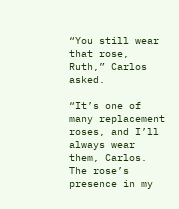“You still wear that rose, Ruth,” Carlos asked.

“It’s one of many replacement roses, and I’ll always wear them, Carlos. The rose’s presence in my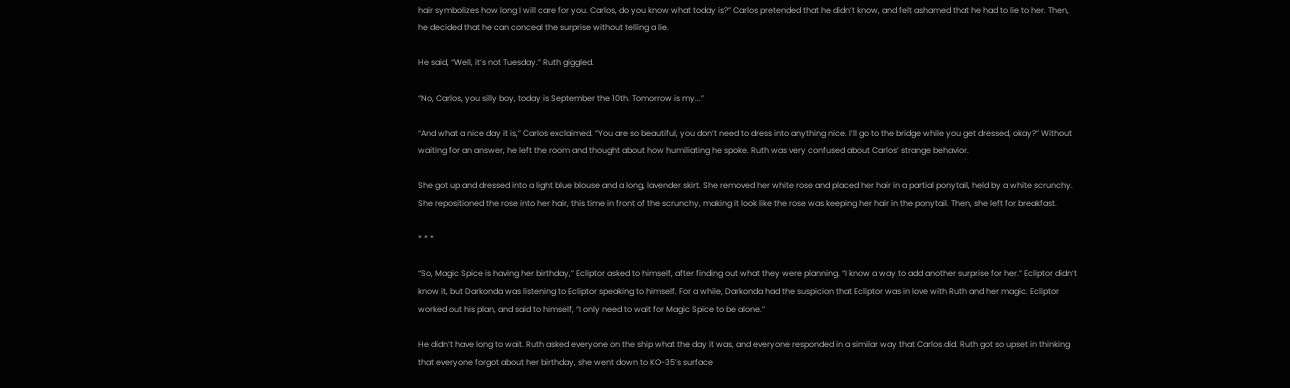hair symbolizes how long I will care for you. Carlos, do you know what today is?” Carlos pretended that he didn’t know, and felt ashamed that he had to lie to her. Then, he decided that he can conceal the surprise without telling a lie.

He said, “Well, it’s not Tuesday.” Ruth giggled.

“No, Carlos, you silly boy, today is September the 10th. Tomorrow is my...”

“And what a nice day it is,” Carlos exclaimed. “You are so beautiful, you don’t need to dress into anything nice. I’ll go to the bridge while you get dressed, okay?” Without waiting for an answer, he left the room and thought about how humiliating he spoke. Ruth was very confused about Carlos’ strange behavior.

She got up and dressed into a light blue blouse and a long, lavender skirt. She removed her white rose and placed her hair in a partial ponytail, held by a white scrunchy. She repositioned the rose into her hair, this time in front of the scrunchy, making it look like the rose was keeping her hair in the ponytail. Then, she left for breakfast.

* * *

“So, Magic Spice is having her birthday,” Ecliptor asked to himself, after finding out what they were planning. “I know a way to add another surprise for her.” Ecliptor didn’t know it, but Darkonda was listening to Ecliptor speaking to himself. For a while, Darkonda had the suspicion that Ecliptor was in love with Ruth and her magic. Ecliptor worked out his plan, and said to himself, “I only need to wait for Magic Spice to be alone.”

He didn’t have long to wait. Ruth asked everyone on the ship what the day it was, and everyone responded in a similar way that Carlos did. Ruth got so upset in thinking that everyone forgot about her birthday, she went down to KO-35’s surface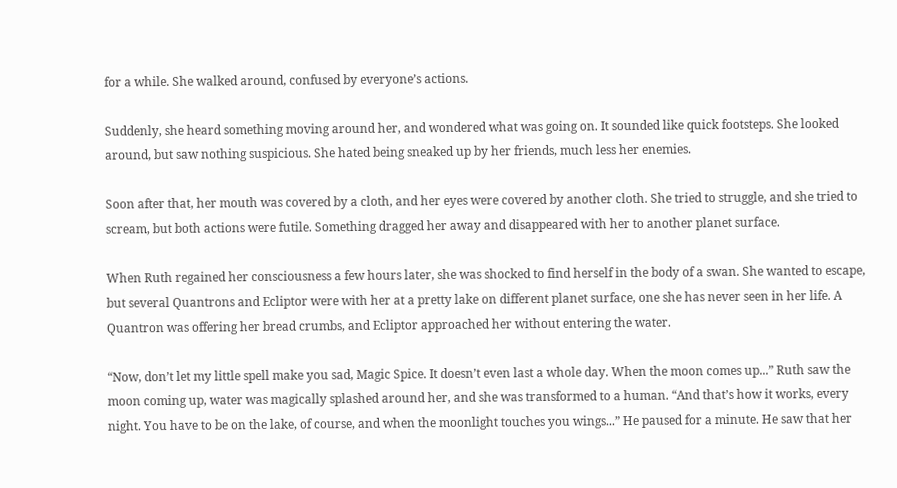for a while. She walked around, confused by everyone’s actions.

Suddenly, she heard something moving around her, and wondered what was going on. It sounded like quick footsteps. She looked around, but saw nothing suspicious. She hated being sneaked up by her friends, much less her enemies.

Soon after that, her mouth was covered by a cloth, and her eyes were covered by another cloth. She tried to struggle, and she tried to scream, but both actions were futile. Something dragged her away and disappeared with her to another planet surface.

When Ruth regained her consciousness a few hours later, she was shocked to find herself in the body of a swan. She wanted to escape, but several Quantrons and Ecliptor were with her at a pretty lake on different planet surface, one she has never seen in her life. A Quantron was offering her bread crumbs, and Ecliptor approached her without entering the water.

“Now, don’t let my little spell make you sad, Magic Spice. It doesn’t even last a whole day. When the moon comes up...” Ruth saw the moon coming up, water was magically splashed around her, and she was transformed to a human. “And that’s how it works, every night. You have to be on the lake, of course, and when the moonlight touches you wings...” He paused for a minute. He saw that her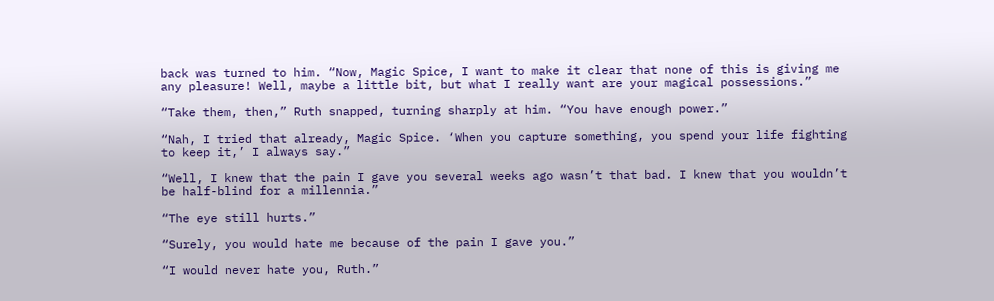back was turned to him. “Now, Magic Spice, I want to make it clear that none of this is giving me any pleasure! Well, maybe a little bit, but what I really want are your magical possessions.”

“Take them, then,” Ruth snapped, turning sharply at him. “You have enough power.”

“Nah, I tried that already, Magic Spice. ‘When you capture something, you spend your life fighting to keep it,’ I always say.”

“Well, I knew that the pain I gave you several weeks ago wasn’t that bad. I knew that you wouldn’t be half-blind for a millennia.”

“The eye still hurts.”

“Surely, you would hate me because of the pain I gave you.”

“I would never hate you, Ruth.”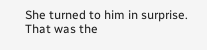She turned to him in surprise. That was the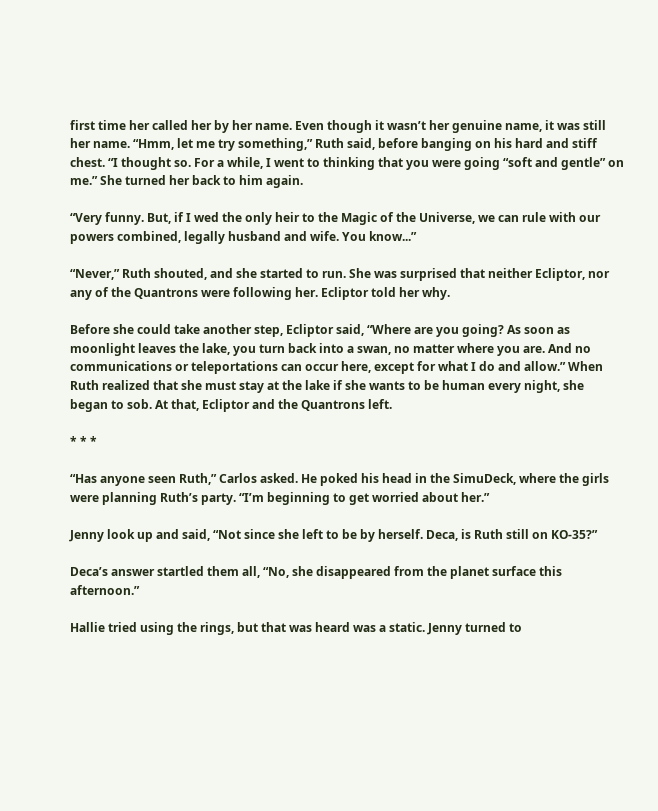first time her called her by her name. Even though it wasn’t her genuine name, it was still her name. “Hmm, let me try something,” Ruth said, before banging on his hard and stiff chest. “I thought so. For a while, I went to thinking that you were going “soft and gentle” on me.” She turned her back to him again.

“Very funny. But, if I wed the only heir to the Magic of the Universe, we can rule with our powers combined, legally husband and wife. You know...”

“Never,” Ruth shouted, and she started to run. She was surprised that neither Ecliptor, nor any of the Quantrons were following her. Ecliptor told her why.

Before she could take another step, Ecliptor said, “Where are you going? As soon as moonlight leaves the lake, you turn back into a swan, no matter where you are. And no communications or teleportations can occur here, except for what I do and allow.” When Ruth realized that she must stay at the lake if she wants to be human every night, she began to sob. At that, Ecliptor and the Quantrons left.

* * *

“Has anyone seen Ruth,” Carlos asked. He poked his head in the SimuDeck, where the girls were planning Ruth’s party. “I’m beginning to get worried about her.”

Jenny look up and said, “Not since she left to be by herself. Deca, is Ruth still on KO-35?”

Deca’s answer startled them all, “No, she disappeared from the planet surface this afternoon.”

Hallie tried using the rings, but that was heard was a static. Jenny turned to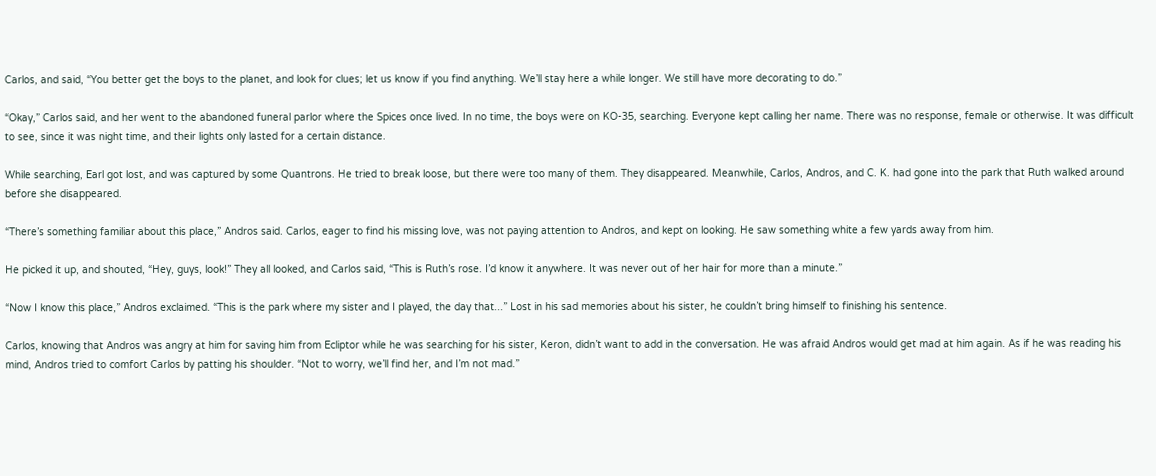Carlos, and said, “You better get the boys to the planet, and look for clues; let us know if you find anything. We’ll stay here a while longer. We still have more decorating to do.”

“Okay,” Carlos said, and her went to the abandoned funeral parlor where the Spices once lived. In no time, the boys were on KO-35, searching. Everyone kept calling her name. There was no response, female or otherwise. It was difficult to see, since it was night time, and their lights only lasted for a certain distance.

While searching, Earl got lost, and was captured by some Quantrons. He tried to break loose, but there were too many of them. They disappeared. Meanwhile, Carlos, Andros, and C. K. had gone into the park that Ruth walked around before she disappeared.

“There’s something familiar about this place,” Andros said. Carlos, eager to find his missing love, was not paying attention to Andros, and kept on looking. He saw something white a few yards away from him.

He picked it up, and shouted, “Hey, guys, look!” They all looked, and Carlos said, “This is Ruth’s rose. I’d know it anywhere. It was never out of her hair for more than a minute.”

“Now I know this place,” Andros exclaimed. “This is the park where my sister and I played, the day that...” Lost in his sad memories about his sister, he couldn’t bring himself to finishing his sentence.

Carlos, knowing that Andros was angry at him for saving him from Ecliptor while he was searching for his sister, Keron, didn’t want to add in the conversation. He was afraid Andros would get mad at him again. As if he was reading his mind, Andros tried to comfort Carlos by patting his shoulder. “Not to worry, we’ll find her, and I’m not mad.”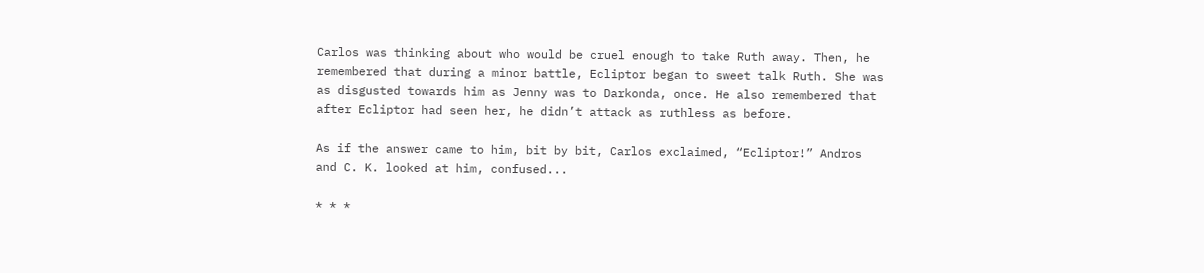Carlos was thinking about who would be cruel enough to take Ruth away. Then, he remembered that during a minor battle, Ecliptor began to sweet talk Ruth. She was as disgusted towards him as Jenny was to Darkonda, once. He also remembered that after Ecliptor had seen her, he didn’t attack as ruthless as before.

As if the answer came to him, bit by bit, Carlos exclaimed, “Ecliptor!” Andros and C. K. looked at him, confused...

* * *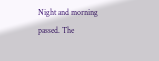Night and morning passed. The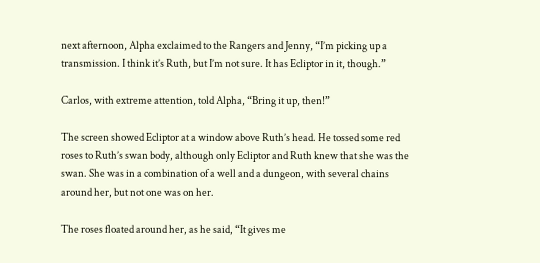next afternoon, Alpha exclaimed to the Rangers and Jenny, “I’m picking up a transmission. I think it’s Ruth, but I’m not sure. It has Ecliptor in it, though.”

Carlos, with extreme attention, told Alpha, “Bring it up, then!”

The screen showed Ecliptor at a window above Ruth’s head. He tossed some red roses to Ruth’s swan body, although only Ecliptor and Ruth knew that she was the swan. She was in a combination of a well and a dungeon, with several chains around her, but not one was on her.

The roses floated around her, as he said, “It gives me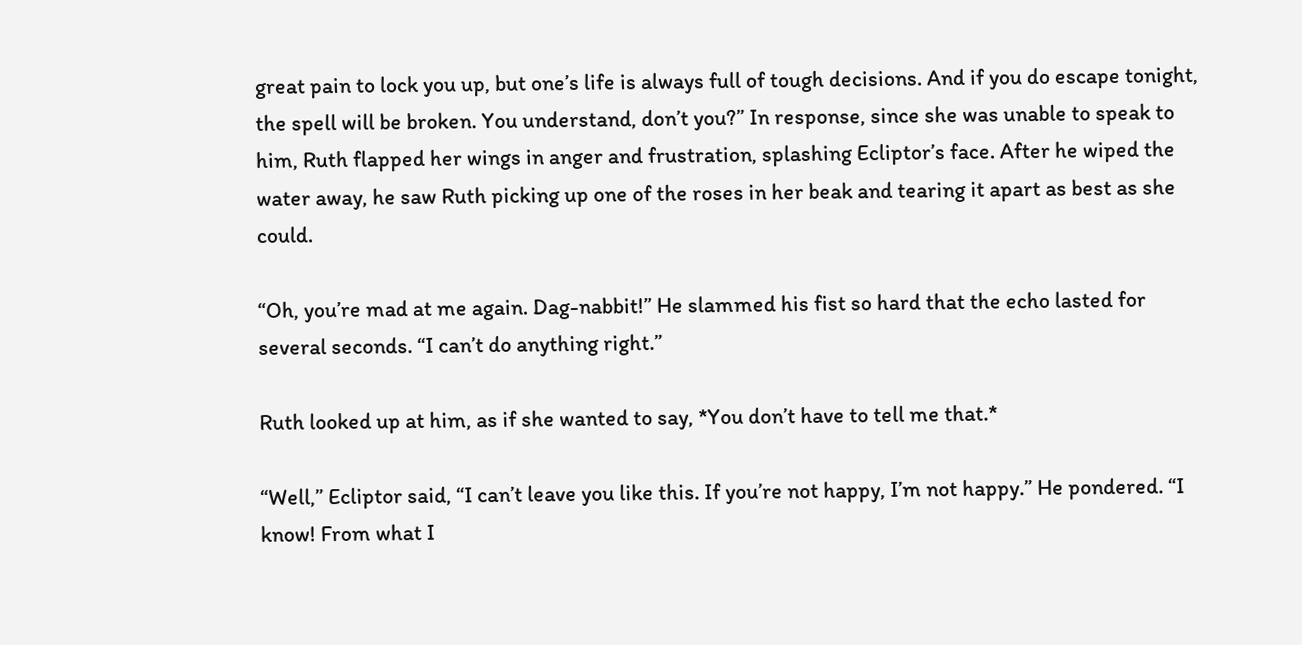great pain to lock you up, but one’s life is always full of tough decisions. And if you do escape tonight, the spell will be broken. You understand, don’t you?” In response, since she was unable to speak to him, Ruth flapped her wings in anger and frustration, splashing Ecliptor’s face. After he wiped the water away, he saw Ruth picking up one of the roses in her beak and tearing it apart as best as she could.

“Oh, you’re mad at me again. Dag-nabbit!” He slammed his fist so hard that the echo lasted for several seconds. “I can’t do anything right.”

Ruth looked up at him, as if she wanted to say, *You don’t have to tell me that.*

“Well,” Ecliptor said, “I can’t leave you like this. If you’re not happy, I’m not happy.” He pondered. “I know! From what I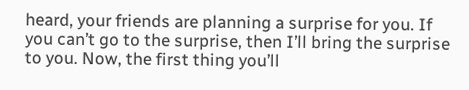heard, your friends are planning a surprise for you. If you can’t go to the surprise, then I’ll bring the surprise to you. Now, the first thing you’ll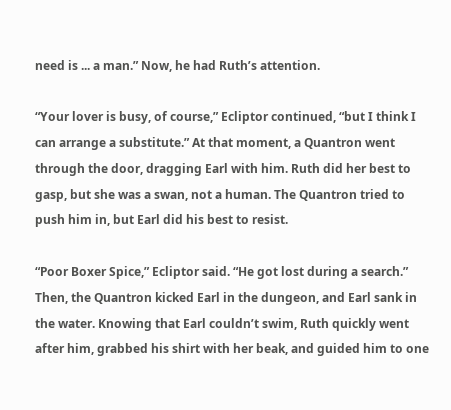need is ... a man.” Now, he had Ruth’s attention.

“Your lover is busy, of course,” Ecliptor continued, “but I think I can arrange a substitute.” At that moment, a Quantron went through the door, dragging Earl with him. Ruth did her best to gasp, but she was a swan, not a human. The Quantron tried to push him in, but Earl did his best to resist.

“Poor Boxer Spice,” Ecliptor said. “He got lost during a search.” Then, the Quantron kicked Earl in the dungeon, and Earl sank in the water. Knowing that Earl couldn’t swim, Ruth quickly went after him, grabbed his shirt with her beak, and guided him to one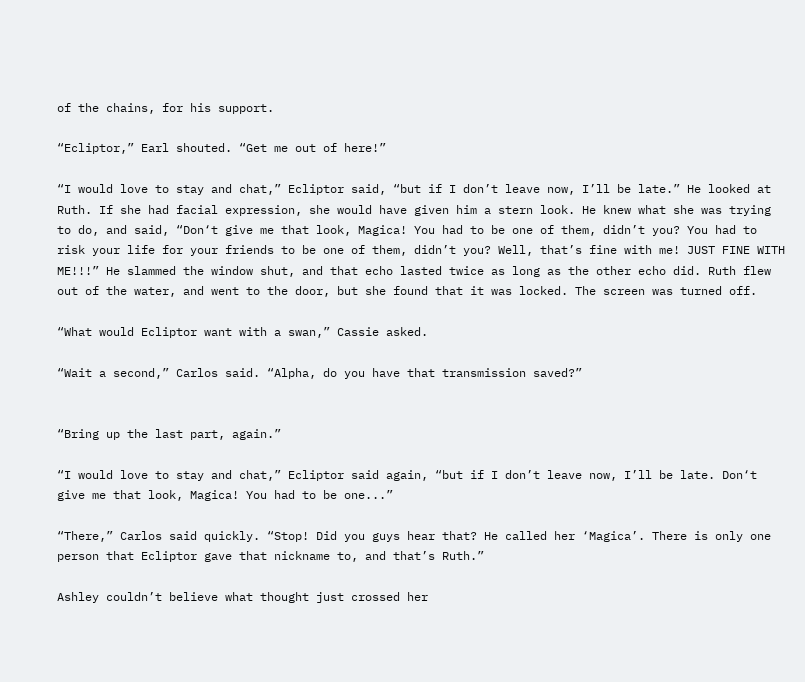of the chains, for his support.

“Ecliptor,” Earl shouted. “Get me out of here!”

“I would love to stay and chat,” Ecliptor said, “but if I don’t leave now, I’ll be late.” He looked at Ruth. If she had facial expression, she would have given him a stern look. He knew what she was trying to do, and said, “Don‘t give me that look, Magica! You had to be one of them, didn’t you? You had to risk your life for your friends to be one of them, didn’t you? Well, that’s fine with me! JUST FINE WITH ME!!!” He slammed the window shut, and that echo lasted twice as long as the other echo did. Ruth flew out of the water, and went to the door, but she found that it was locked. The screen was turned off.

“What would Ecliptor want with a swan,” Cassie asked.

“Wait a second,” Carlos said. “Alpha, do you have that transmission saved?”


“Bring up the last part, again.”

“I would love to stay and chat,” Ecliptor said again, “but if I don’t leave now, I’ll be late. Don‘t give me that look, Magica! You had to be one...”

“There,” Carlos said quickly. “Stop! Did you guys hear that? He called her ‘Magica’. There is only one person that Ecliptor gave that nickname to, and that’s Ruth.”

Ashley couldn’t believe what thought just crossed her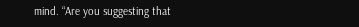mind. “Are you suggesting that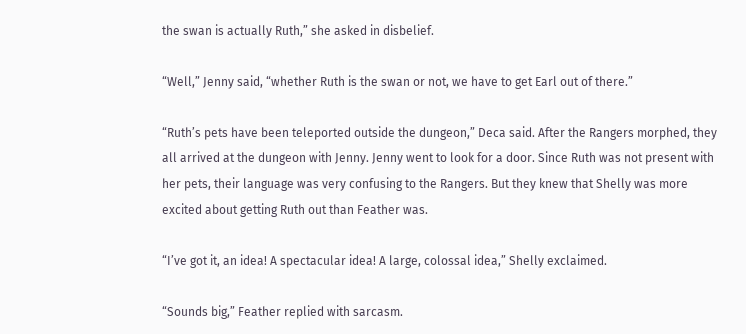the swan is actually Ruth,” she asked in disbelief.

“Well,” Jenny said, “whether Ruth is the swan or not, we have to get Earl out of there.”

“Ruth’s pets have been teleported outside the dungeon,” Deca said. After the Rangers morphed, they all arrived at the dungeon with Jenny. Jenny went to look for a door. Since Ruth was not present with her pets, their language was very confusing to the Rangers. But they knew that Shelly was more excited about getting Ruth out than Feather was.

“I’ve got it, an idea! A spectacular idea! A large, colossal idea,” Shelly exclaimed.

“Sounds big,” Feather replied with sarcasm.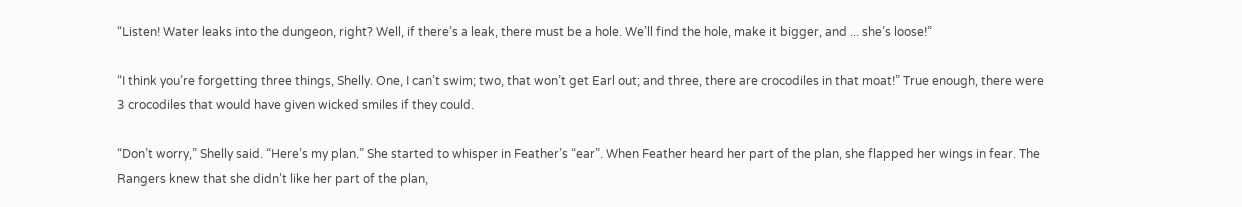“Listen! Water leaks into the dungeon, right? Well, if there’s a leak, there must be a hole. We’ll find the hole, make it bigger, and ... she’s loose!”

“I think you’re forgetting three things, Shelly. One, I can’t swim; two, that won’t get Earl out; and three, there are crocodiles in that moat!” True enough, there were 3 crocodiles that would have given wicked smiles if they could.

“Don’t worry,” Shelly said. “Here’s my plan.” She started to whisper in Feather’s “ear”. When Feather heard her part of the plan, she flapped her wings in fear. The Rangers knew that she didn’t like her part of the plan,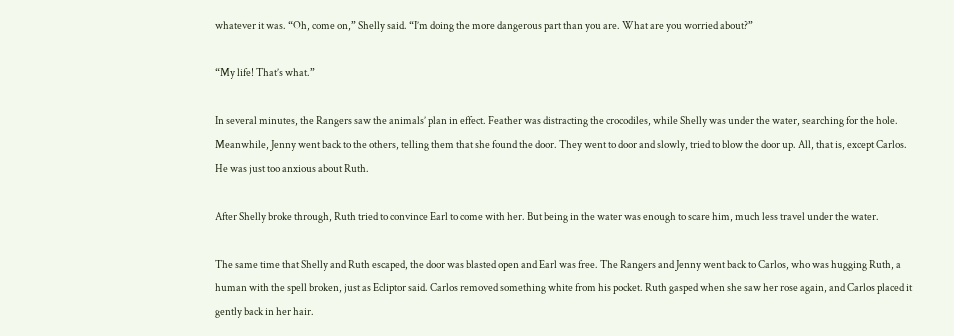whatever it was. “Oh, come on,” Shelly said. “I’m doing the more dangerous part than you are. What are you worried about?”

“My life! That’s what.”

In several minutes, the Rangers saw the animals’ plan in effect. Feather was distracting the crocodiles, while Shelly was under the water, searching for the hole. Meanwhile, Jenny went back to the others, telling them that she found the door. They went to door and slowly, tried to blow the door up. All, that is, except Carlos. He was just too anxious about Ruth.

After Shelly broke through, Ruth tried to convince Earl to come with her. But being in the water was enough to scare him, much less travel under the water.

The same time that Shelly and Ruth escaped, the door was blasted open and Earl was free. The Rangers and Jenny went back to Carlos, who was hugging Ruth, a human with the spell broken, just as Ecliptor said. Carlos removed something white from his pocket. Ruth gasped when she saw her rose again, and Carlos placed it gently back in her hair.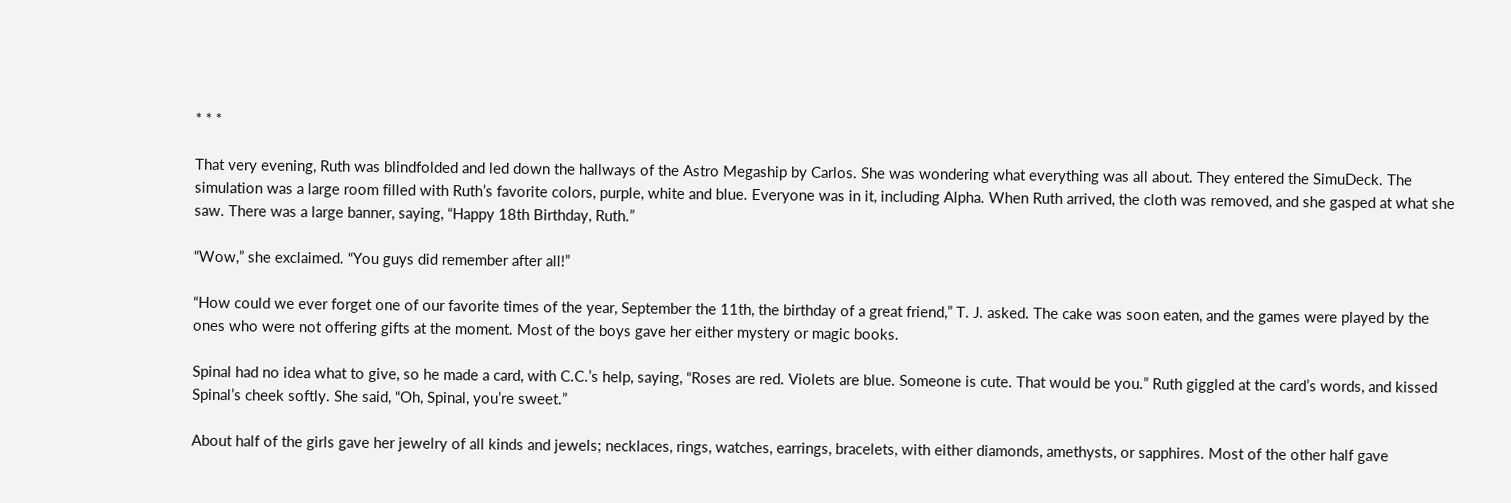* * *

That very evening, Ruth was blindfolded and led down the hallways of the Astro Megaship by Carlos. She was wondering what everything was all about. They entered the SimuDeck. The simulation was a large room filled with Ruth’s favorite colors, purple, white and blue. Everyone was in it, including Alpha. When Ruth arrived, the cloth was removed, and she gasped at what she saw. There was a large banner, saying, “Happy 18th Birthday, Ruth.”

“Wow,” she exclaimed. “You guys did remember after all!”

“How could we ever forget one of our favorite times of the year, September the 11th, the birthday of a great friend,” T. J. asked. The cake was soon eaten, and the games were played by the ones who were not offering gifts at the moment. Most of the boys gave her either mystery or magic books.

Spinal had no idea what to give, so he made a card, with C.C.’s help, saying, “Roses are red. Violets are blue. Someone is cute. That would be you.” Ruth giggled at the card’s words, and kissed Spinal’s cheek softly. She said, “Oh, Spinal, you’re sweet.”

About half of the girls gave her jewelry of all kinds and jewels; necklaces, rings, watches, earrings, bracelets, with either diamonds, amethysts, or sapphires. Most of the other half gave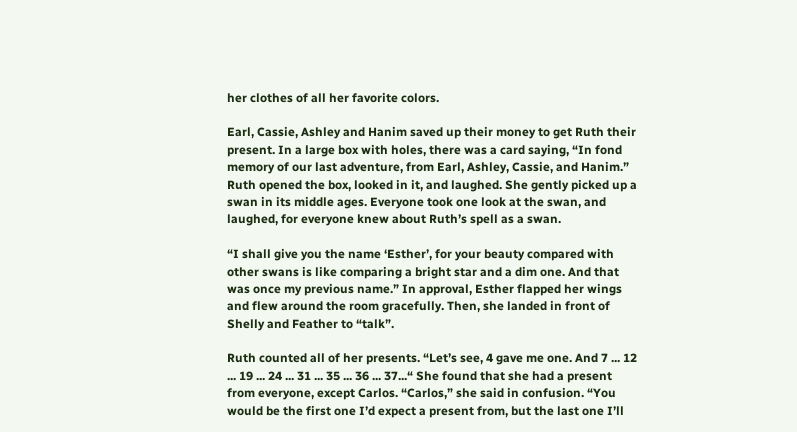her clothes of all her favorite colors.

Earl, Cassie, Ashley and Hanim saved up their money to get Ruth their present. In a large box with holes, there was a card saying, “In fond memory of our last adventure, from Earl, Ashley, Cassie, and Hanim.” Ruth opened the box, looked in it, and laughed. She gently picked up a swan in its middle ages. Everyone took one look at the swan, and laughed, for everyone knew about Ruth’s spell as a swan.

“I shall give you the name ‘Esther’, for your beauty compared with other swans is like comparing a bright star and a dim one. And that was once my previous name.” In approval, Esther flapped her wings and flew around the room gracefully. Then, she landed in front of Shelly and Feather to “talk”.

Ruth counted all of her presents. “Let’s see, 4 gave me one. And 7 ... 12 ... 19 ... 24 ... 31 ... 35 ... 36 ... 37...“ She found that she had a present from everyone, except Carlos. “Carlos,” she said in confusion. “You would be the first one I’d expect a present from, but the last one I’ll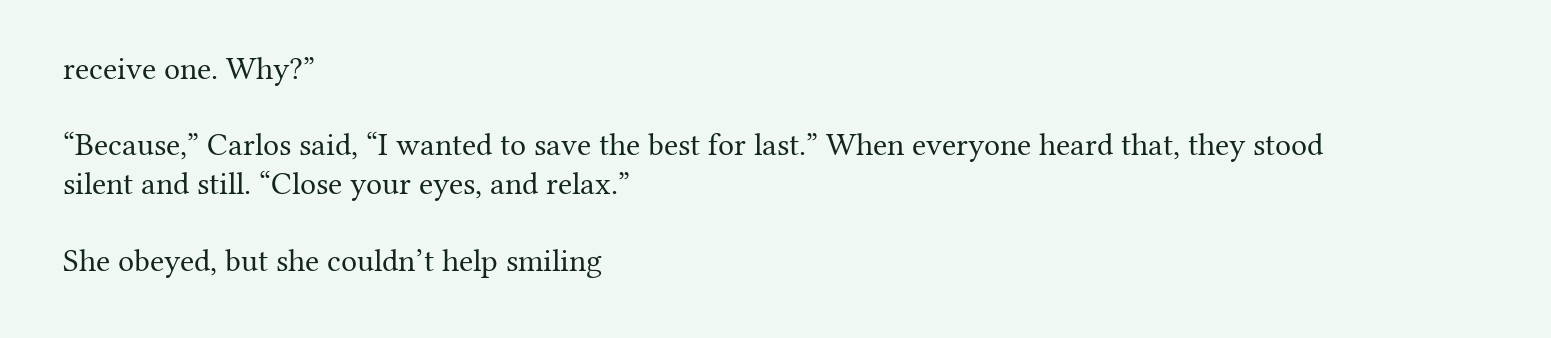receive one. Why?”

“Because,” Carlos said, “I wanted to save the best for last.” When everyone heard that, they stood silent and still. “Close your eyes, and relax.”

She obeyed, but she couldn’t help smiling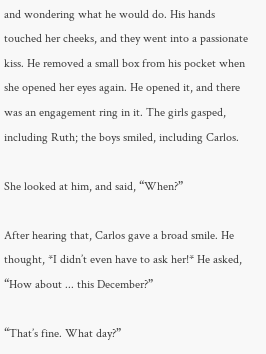and wondering what he would do. His hands touched her cheeks, and they went into a passionate kiss. He removed a small box from his pocket when she opened her eyes again. He opened it, and there was an engagement ring in it. The girls gasped, including Ruth; the boys smiled, including Carlos.

She looked at him, and said, “When?”

After hearing that, Carlos gave a broad smile. He thought, *I didn’t even have to ask her!* He asked, “How about ... this December?”

“That’s fine. What day?”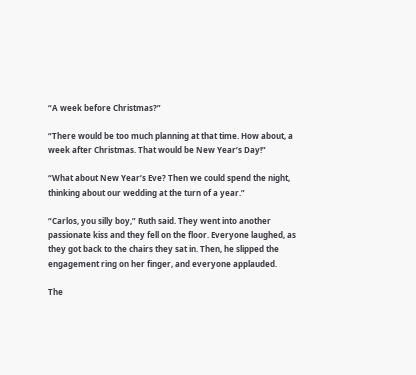“A week before Christmas?”

“There would be too much planning at that time. How about, a week after Christmas. That would be New Year’s Day!”

“What about New Year’s Eve? Then we could spend the night, thinking about our wedding at the turn of a year.”

“Carlos, you silly boy,” Ruth said. They went into another passionate kiss and they fell on the floor. Everyone laughed, as they got back to the chairs they sat in. Then, he slipped the engagement ring on her finger, and everyone applauded.

The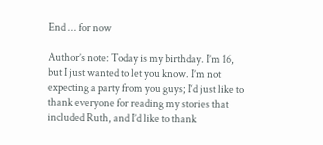End ... for now

Author’s note: Today is my birthday. I’m 16, but I just wanted to let you know. I’m not expecting a party from you guys; I‘d just like to thank everyone for reading my stories that included Ruth, and I’d like to thank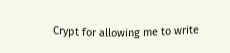Crypt for allowing me to write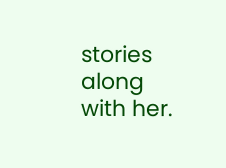stories along with her.